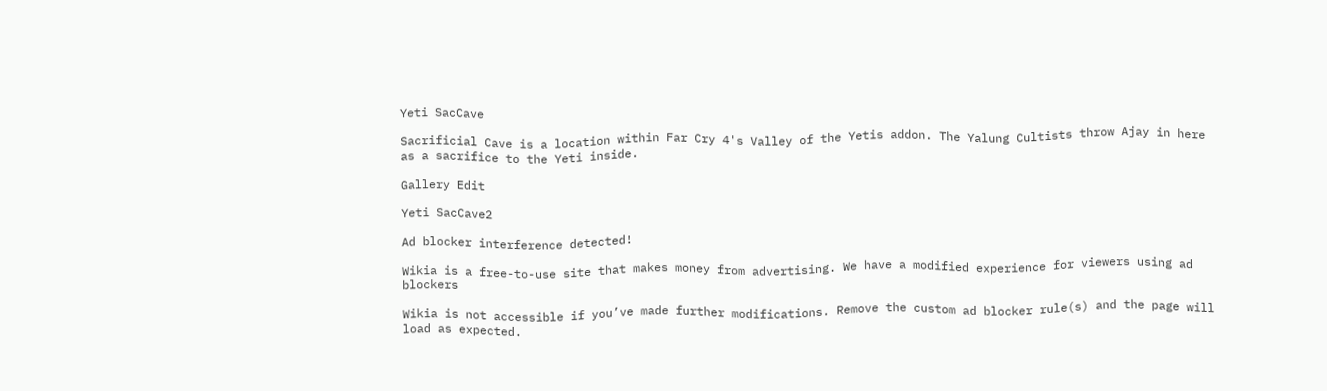Yeti SacCave

Sacrificial Cave is a location within Far Cry 4's Valley of the Yetis addon. The Yalung Cultists throw Ajay in here as a sacrifice to the Yeti inside.

Gallery Edit

Yeti SacCave2

Ad blocker interference detected!

Wikia is a free-to-use site that makes money from advertising. We have a modified experience for viewers using ad blockers

Wikia is not accessible if you’ve made further modifications. Remove the custom ad blocker rule(s) and the page will load as expected.